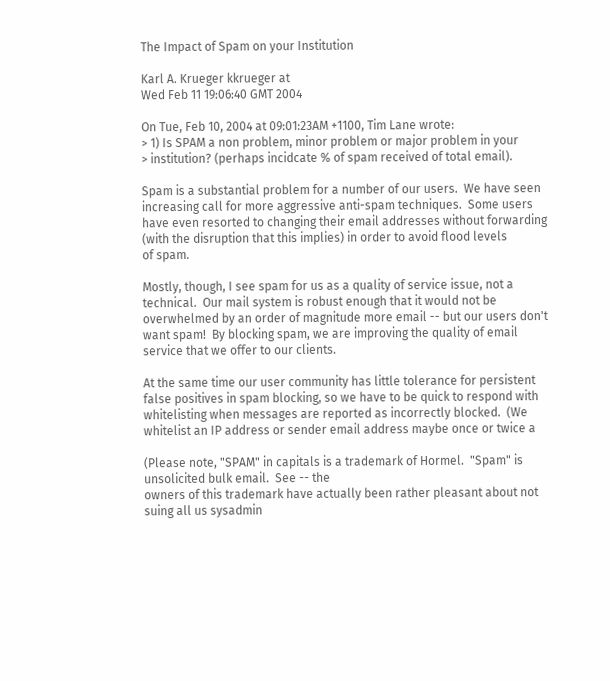The Impact of Spam on your Institution

Karl A. Krueger kkrueger at
Wed Feb 11 19:06:40 GMT 2004

On Tue, Feb 10, 2004 at 09:01:23AM +1100, Tim Lane wrote:
> 1) Is SPAM a non problem, minor problem or major problem in your
> institution? (perhaps incidcate % of spam received of total email).

Spam is a substantial problem for a number of our users.  We have seen
increasing call for more aggressive anti-spam techniques.  Some users
have even resorted to changing their email addresses without forwarding
(with the disruption that this implies) in order to avoid flood levels
of spam.

Mostly, though, I see spam for us as a quality of service issue, not a
technical.  Our mail system is robust enough that it would not be
overwhelmed by an order of magnitude more email -- but our users don't
want spam!  By blocking spam, we are improving the quality of email
service that we offer to our clients.

At the same time our user community has little tolerance for persistent
false positives in spam blocking, so we have to be quick to respond with
whitelisting when messages are reported as incorrectly blocked.  (We
whitelist an IP address or sender email address maybe once or twice a

(Please note, "SPAM" in capitals is a trademark of Hormel.  "Spam" is
unsolicited bulk email.  See -- the
owners of this trademark have actually been rather pleasant about not
suing all us sysadmin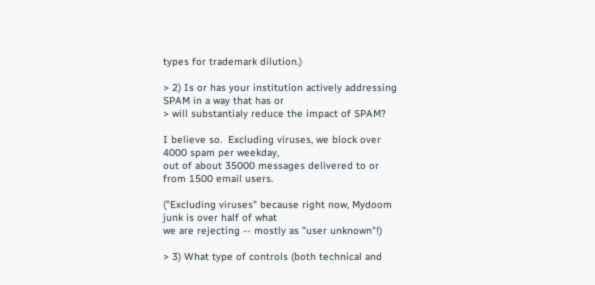types for trademark dilution.)

> 2) Is or has your institution actively addressing SPAM in a way that has or
> will substantialy reduce the impact of SPAM?

I believe so.  Excluding viruses, we block over 4000 spam per weekday,
out of about 35000 messages delivered to or from 1500 email users.

("Excluding viruses" because right now, Mydoom junk is over half of what
we are rejecting -- mostly as "user unknown"!)

> 3) What type of controls (both technical and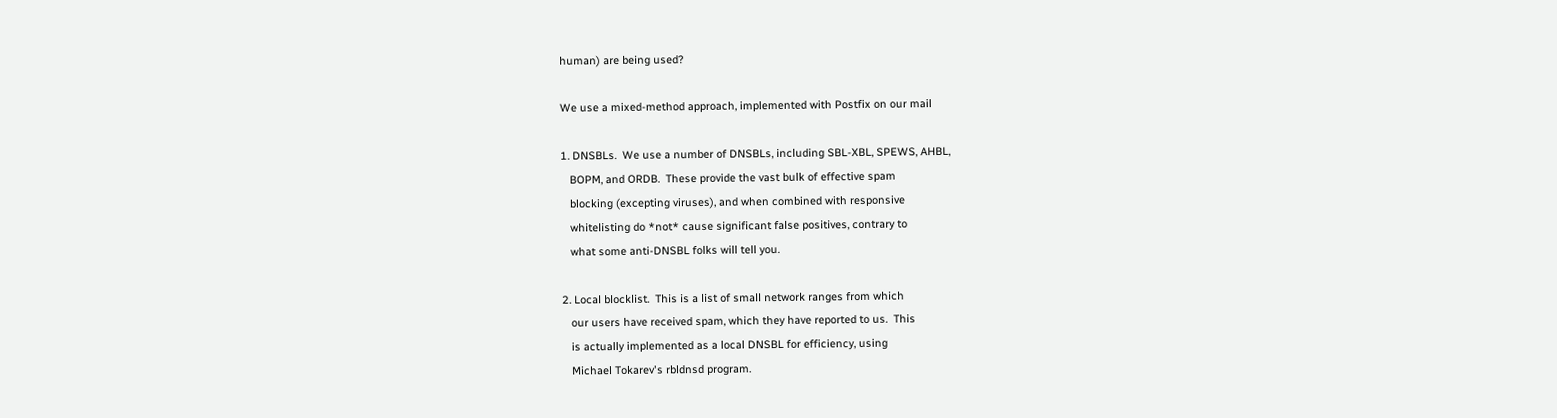human) are being used?

We use a mixed-method approach, implemented with Postfix on our mail

1. DNSBLs.  We use a number of DNSBLs, including SBL-XBL, SPEWS, AHBL,
   BOPM, and ORDB.  These provide the vast bulk of effective spam
   blocking (excepting viruses), and when combined with responsive
   whitelisting do *not* cause significant false positives, contrary to
   what some anti-DNSBL folks will tell you.

2. Local blocklist.  This is a list of small network ranges from which
   our users have received spam, which they have reported to us.  This
   is actually implemented as a local DNSBL for efficiency, using
   Michael Tokarev's rbldnsd program.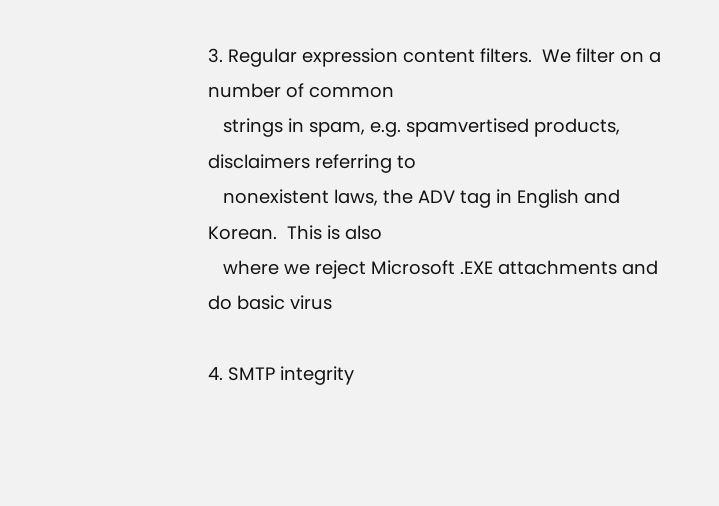3. Regular expression content filters.  We filter on a number of common
   strings in spam, e.g. spamvertised products, disclaimers referring to
   nonexistent laws, the ADV tag in English and Korean.  This is also
   where we reject Microsoft .EXE attachments and do basic virus

4. SMTP integrity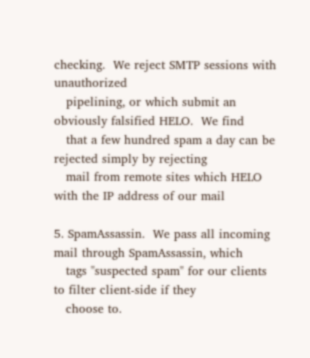checking.  We reject SMTP sessions with unauthorized
   pipelining, or which submit an obviously falsified HELO.  We find
   that a few hundred spam a day can be rejected simply by rejecting
   mail from remote sites which HELO with the IP address of our mail

5. SpamAssassin.  We pass all incoming mail through SpamAssassin, which
   tags "suspected spam" for our clients to filter client-side if they
   choose to.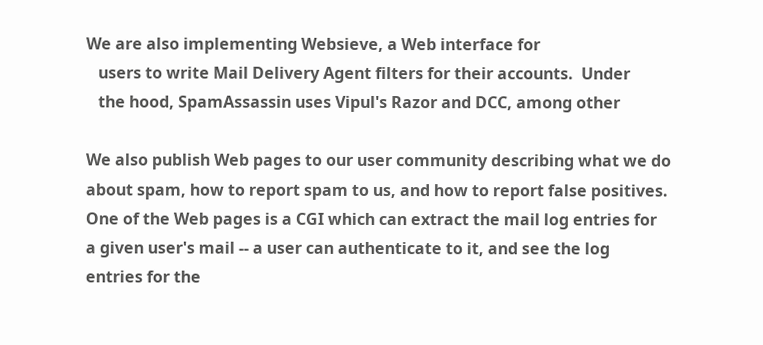We are also implementing Websieve, a Web interface for
   users to write Mail Delivery Agent filters for their accounts.  Under
   the hood, SpamAssassin uses Vipul's Razor and DCC, among other

We also publish Web pages to our user community describing what we do
about spam, how to report spam to us, and how to report false positives.
One of the Web pages is a CGI which can extract the mail log entries for
a given user's mail -- a user can authenticate to it, and see the log
entries for the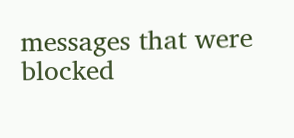messages that were blocked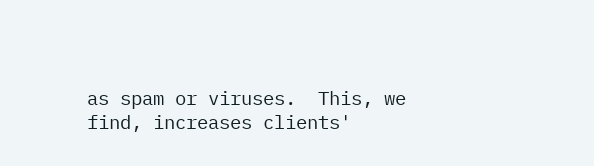as spam or viruses.  This, we
find, increases clients'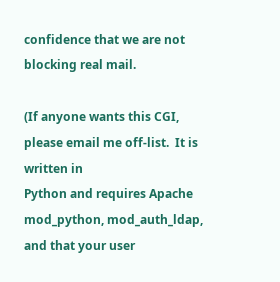confidence that we are not blocking real mail.

(If anyone wants this CGI, please email me off-list.  It is written in
Python and requires Apache mod_python, mod_auth_ldap, and that your user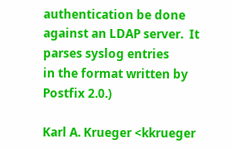authentication be done against an LDAP server.  It parses syslog entries
in the format written by Postfix 2.0.)

Karl A. Krueger <kkrueger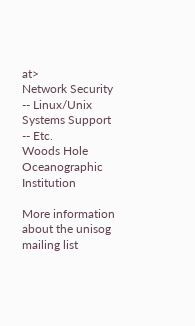at>
Network Security -- Linux/Unix Systems Support -- Etc.
Woods Hole Oceanographic Institution

More information about the unisog mailing list